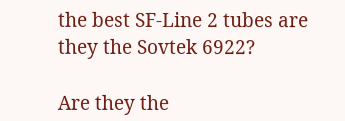the best SF-Line 2 tubes are they the Sovtek 6922?

Are they the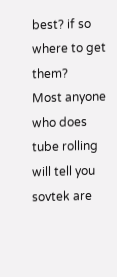best? if so where to get them?
Most anyone who does tube rolling will tell you sovtek are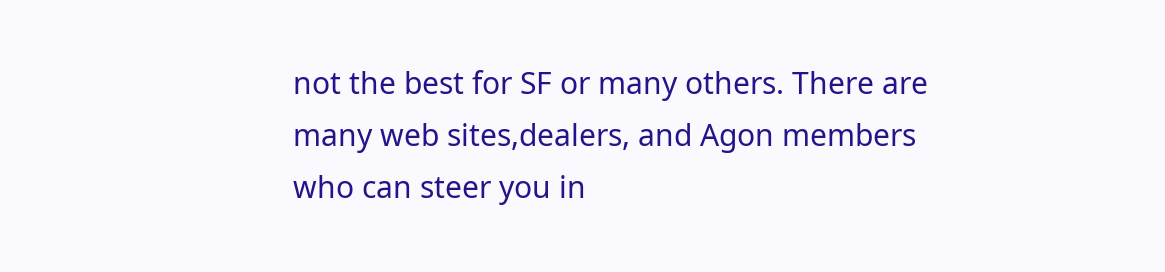not the best for SF or many others. There are many web sites,dealers, and Agon members who can steer you in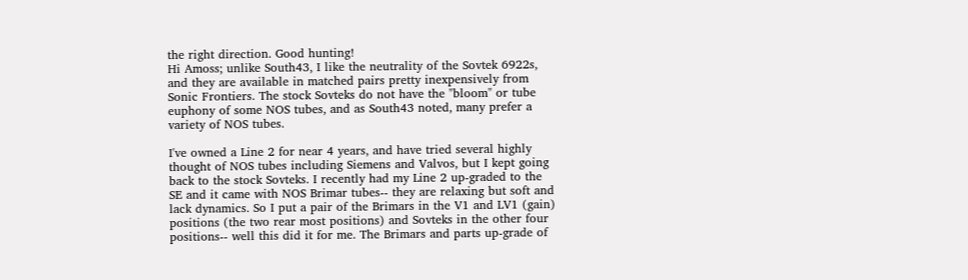the right direction. Good hunting!
Hi Amoss; unlike South43, I like the neutrality of the Sovtek 6922s, and they are available in matched pairs pretty inexpensively from Sonic Frontiers. The stock Sovteks do not have the "bloom" or tube euphony of some NOS tubes, and as South43 noted, many prefer a variety of NOS tubes.

I've owned a Line 2 for near 4 years, and have tried several highly thought of NOS tubes including Siemens and Valvos, but I kept going back to the stock Sovteks. I recently had my Line 2 up-graded to the SE and it came with NOS Brimar tubes-- they are relaxing but soft and lack dynamics. So I put a pair of the Brimars in the V1 and LV1 (gain) positions (the two rear most positions) and Sovteks in the other four positions-- well this did it for me. The Brimars and parts up-grade of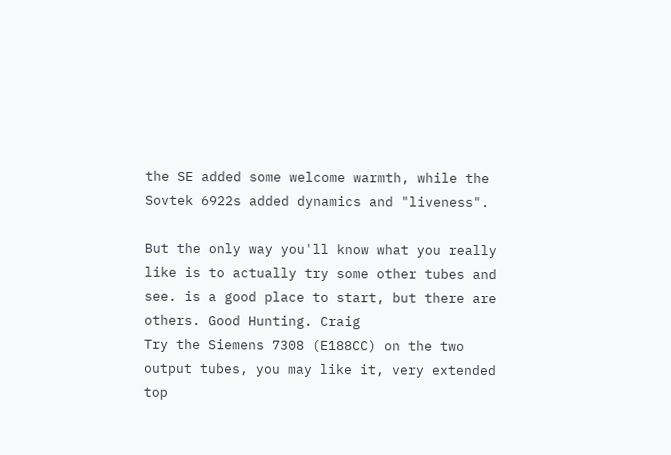the SE added some welcome warmth, while the Sovtek 6922s added dynamics and "liveness".

But the only way you'll know what you really like is to actually try some other tubes and see. is a good place to start, but there are others. Good Hunting. Craig
Try the Siemens 7308 (E188CC) on the two output tubes, you may like it, very extended top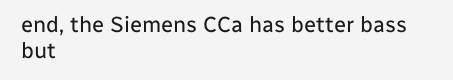end, the Siemens CCa has better bass but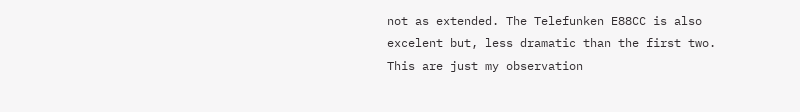not as extended. The Telefunken E88CC is also excelent but, less dramatic than the first two.
This are just my observation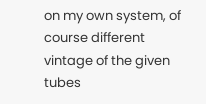on my own system, of course different vintage of the given tubes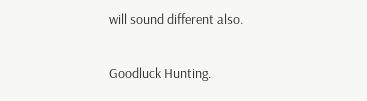will sound different also.

Goodluck Hunting.